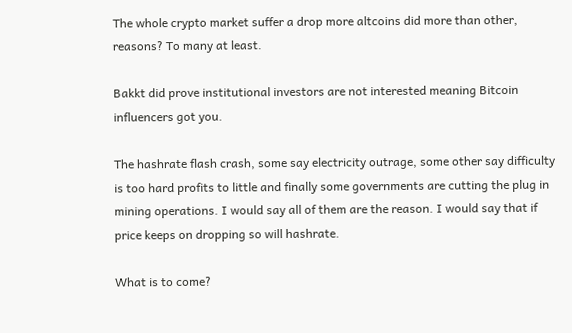The whole crypto market suffer a drop more altcoins did more than other, reasons? To many at least.

Bakkt did prove institutional investors are not interested meaning Bitcoin influencers got you.

The hashrate flash crash, some say electricity outrage, some other say difficulty is too hard profits to little and finally some governments are cutting the plug in mining operations. I would say all of them are the reason. I would say that if price keeps on dropping so will hashrate.

What is to come?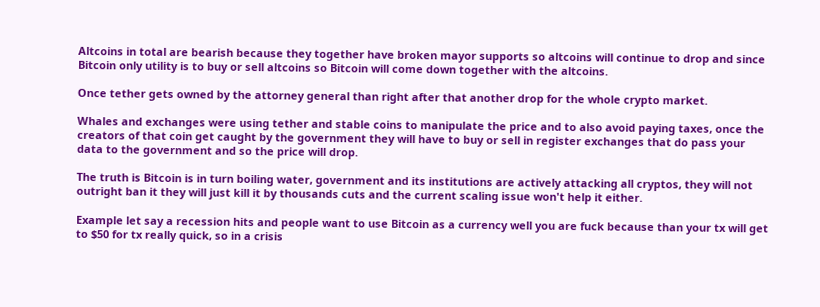Altcoins in total are bearish because they together have broken mayor supports so altcoins will continue to drop and since Bitcoin only utility is to buy or sell altcoins so Bitcoin will come down together with the altcoins.

Once tether gets owned by the attorney general than right after that another drop for the whole crypto market.

Whales and exchanges were using tether and stable coins to manipulate the price and to also avoid paying taxes, once the creators of that coin get caught by the government they will have to buy or sell in register exchanges that do pass your data to the government and so the price will drop.

The truth is Bitcoin is in turn boiling water, government and its institutions are actively attacking all cryptos, they will not outright ban it they will just kill it by thousands cuts and the current scaling issue won't help it either.

Example let say a recession hits and people want to use Bitcoin as a currency well you are fuck because than your tx will get to $50 for tx really quick, so in a crisis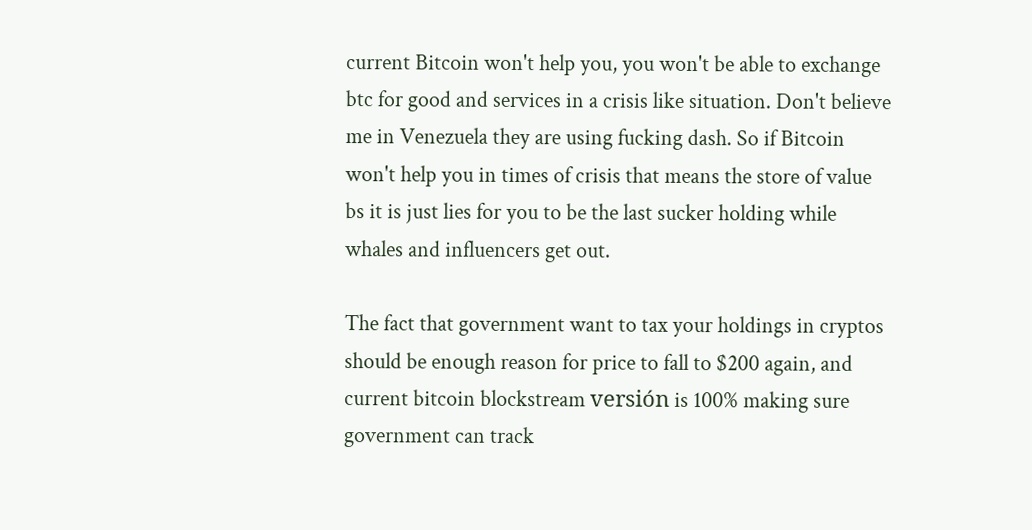current Bitcoin won't help you, you won't be able to exchange btc for good and services in a crisis like situation. Don't believe me in Venezuela they are using fucking dash. So if Bitcoin won't help you in times of crisis that means the store of value bs it is just lies for you to be the last sucker holding while whales and influencers get out.

The fact that government want to tax your holdings in cryptos should be enough reason for price to fall to $200 again, and current bitcoin blockstream versión is 100% making sure government can track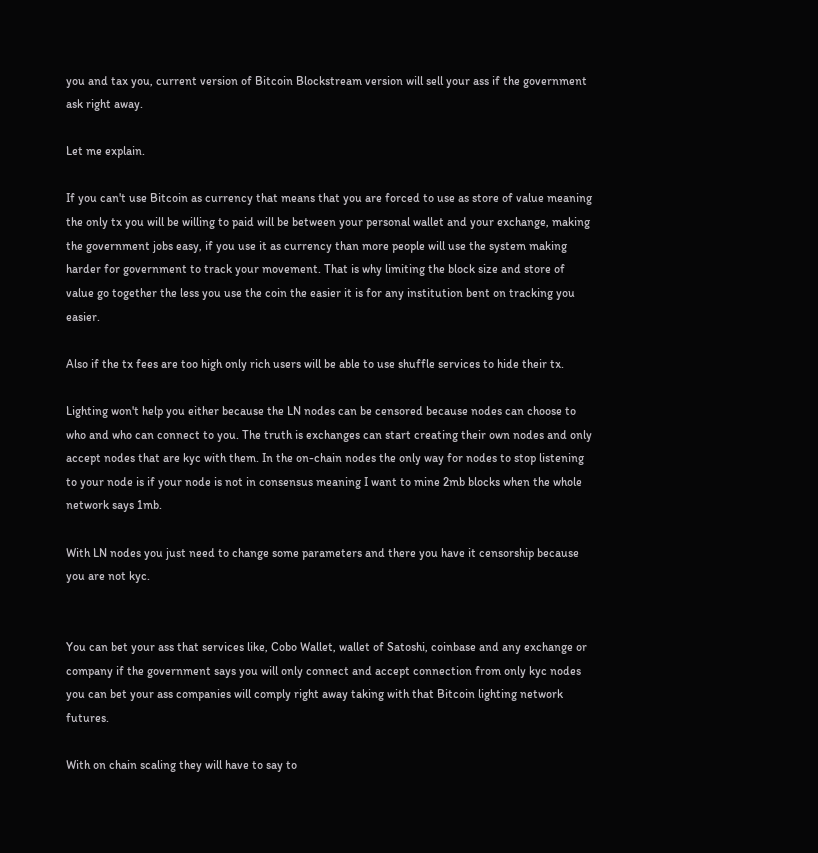you and tax you, current version of Bitcoin Blockstream version will sell your ass if the government ask right away.

Let me explain.

If you can't use Bitcoin as currency that means that you are forced to use as store of value meaning the only tx you will be willing to paid will be between your personal wallet and your exchange, making the government jobs easy, if you use it as currency than more people will use the system making harder for government to track your movement. That is why limiting the block size and store of value go together the less you use the coin the easier it is for any institution bent on tracking you easier.

Also if the tx fees are too high only rich users will be able to use shuffle services to hide their tx.

Lighting won't help you either because the LN nodes can be censored because nodes can choose to who and who can connect to you. The truth is exchanges can start creating their own nodes and only accept nodes that are kyc with them. In the on-chain nodes the only way for nodes to stop listening to your node is if your node is not in consensus meaning I want to mine 2mb blocks when the whole network says 1mb.

With LN nodes you just need to change some parameters and there you have it censorship because you are not kyc.


You can bet your ass that services like, Cobo Wallet, wallet of Satoshi, coinbase and any exchange or company if the government says you will only connect and accept connection from only kyc nodes you can bet your ass companies will comply right away taking with that Bitcoin lighting network futures.

With on chain scaling they will have to say to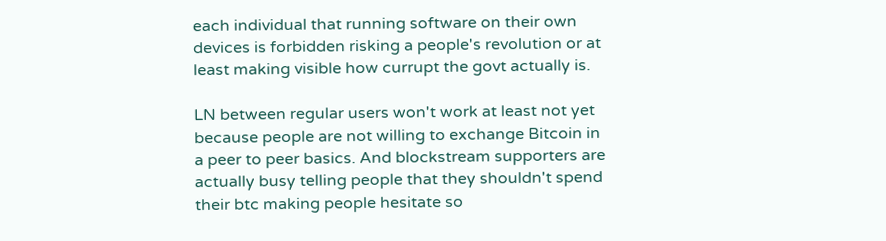each individual that running software on their own devices is forbidden risking a people's revolution or at least making visible how currupt the govt actually is.

LN between regular users won't work at least not yet because people are not willing to exchange Bitcoin in a peer to peer basics. And blockstream supporters are actually busy telling people that they shouldn't spend their btc making people hesitate so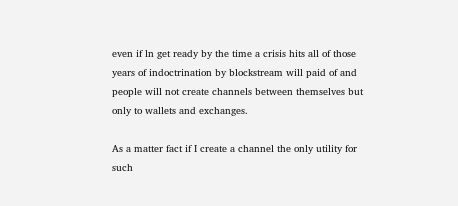even if ln get ready by the time a crisis hits all of those years of indoctrination by blockstream will paid of and people will not create channels between themselves but only to wallets and exchanges.

As a matter fact if I create a channel the only utility for such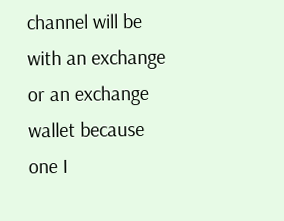channel will be with an exchange or an exchange wallet because one I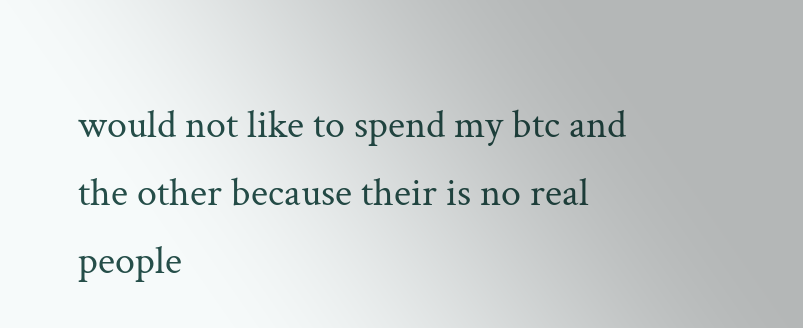would not like to spend my btc and the other because their is no real people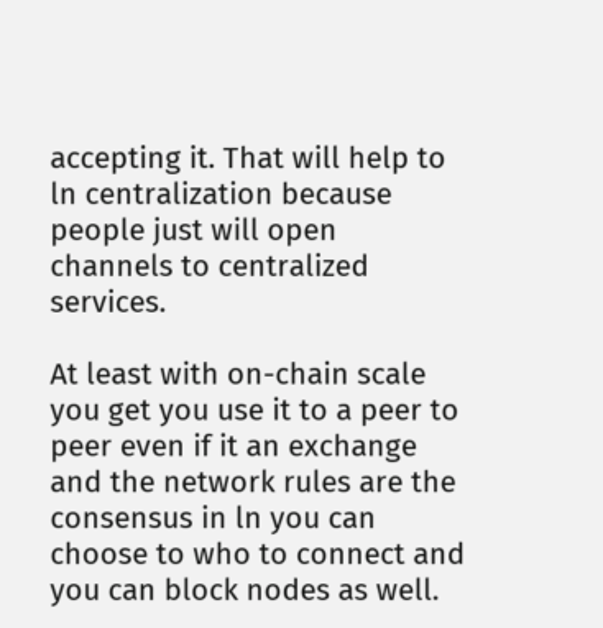accepting it. That will help to ln centralization because people just will open channels to centralized services.

At least with on-chain scale you get you use it to a peer to peer even if it an exchange and the network rules are the consensus in ln you can choose to who to connect and you can block nodes as well.